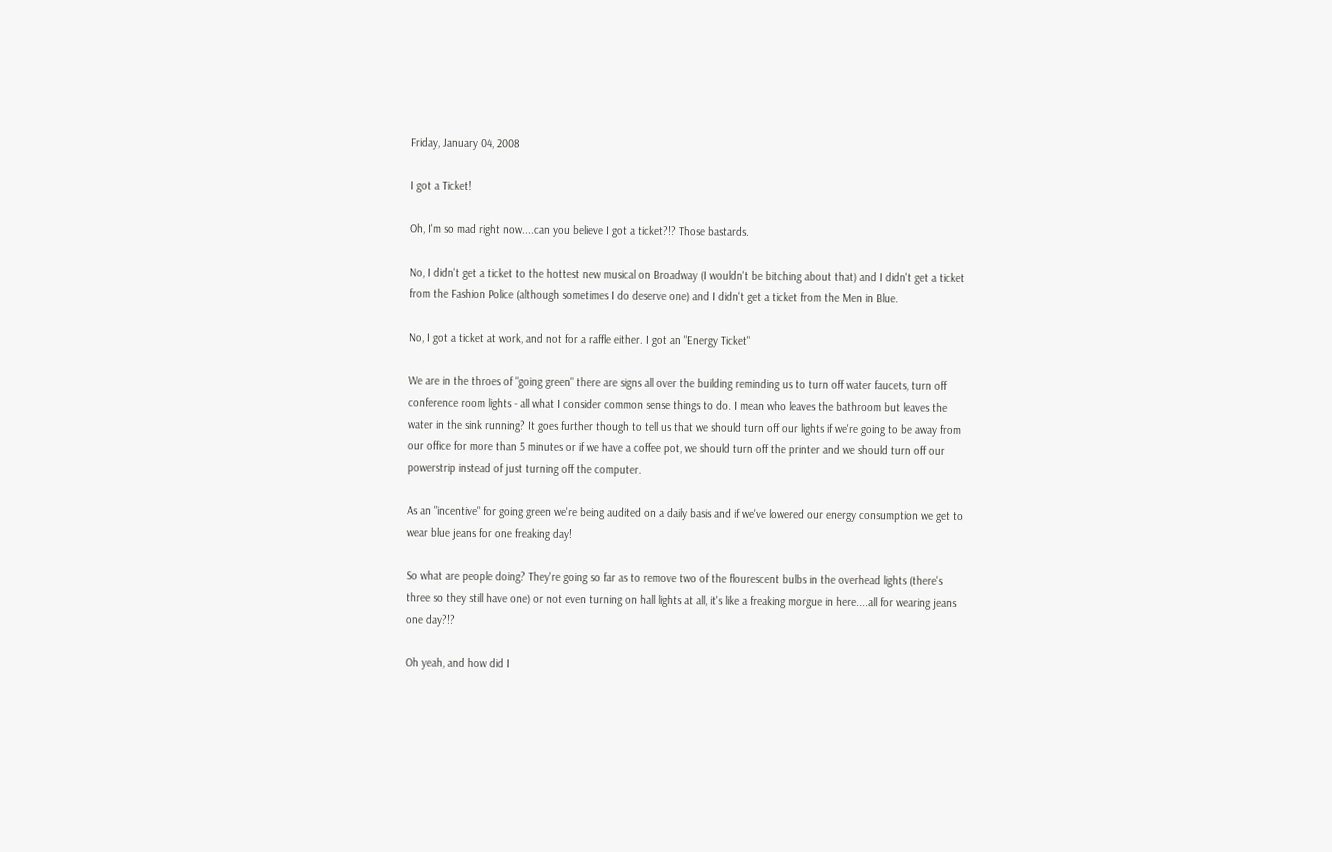Friday, January 04, 2008

I got a Ticket!

Oh, I'm so mad right now....can you believe I got a ticket?!? Those bastards.

No, I didn't get a ticket to the hottest new musical on Broadway (I wouldn't be bitching about that) and I didn't get a ticket from the Fashion Police (although sometimes I do deserve one) and I didn't get a ticket from the Men in Blue.

No, I got a ticket at work, and not for a raffle either. I got an "Energy Ticket"

We are in the throes of "going green" there are signs all over the building reminding us to turn off water faucets, turn off conference room lights - all what I consider common sense things to do. I mean who leaves the bathroom but leaves the water in the sink running? It goes further though to tell us that we should turn off our lights if we're going to be away from our office for more than 5 minutes or if we have a coffee pot, we should turn off the printer and we should turn off our powerstrip instead of just turning off the computer.

As an "incentive" for going green we're being audited on a daily basis and if we've lowered our energy consumption we get to wear blue jeans for one freaking day!

So what are people doing? They're going so far as to remove two of the flourescent bulbs in the overhead lights (there's three so they still have one) or not even turning on hall lights at all, it's like a freaking morgue in here....all for wearing jeans one day?!?

Oh yeah, and how did I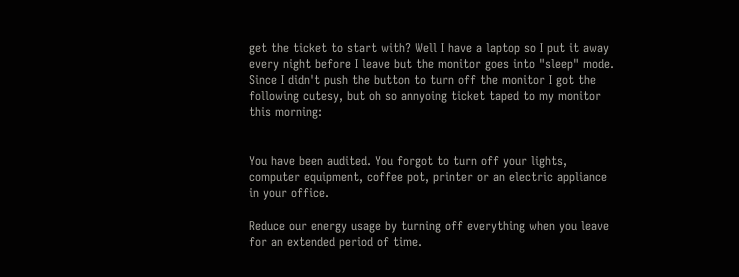get the ticket to start with? Well I have a laptop so I put it away every night before I leave but the monitor goes into "sleep" mode. Since I didn't push the button to turn off the monitor I got the following cutesy, but oh so annyoing ticket taped to my monitor this morning:


You have been audited. You forgot to turn off your lights, computer equipment, coffee pot, printer or an electric appliance in your office.

Reduce our energy usage by turning off everything when you leave for an extended period of time.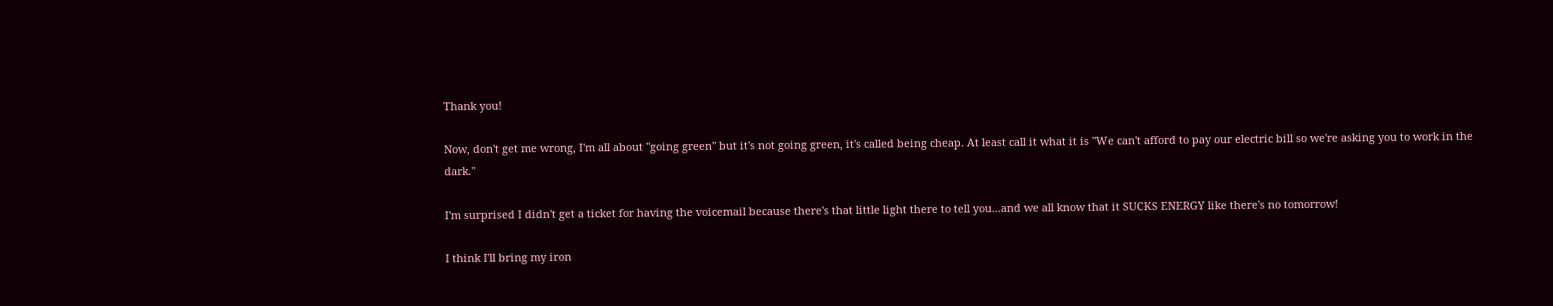Thank you!

Now, don't get me wrong, I'm all about "going green" but it's not going green, it's called being cheap. At least call it what it is "We can't afford to pay our electric bill so we're asking you to work in the dark."

I'm surprised I didn't get a ticket for having the voicemail because there's that little light there to tell you...and we all know that it SUCKS ENERGY like there's no tomorrow!

I think I'll bring my iron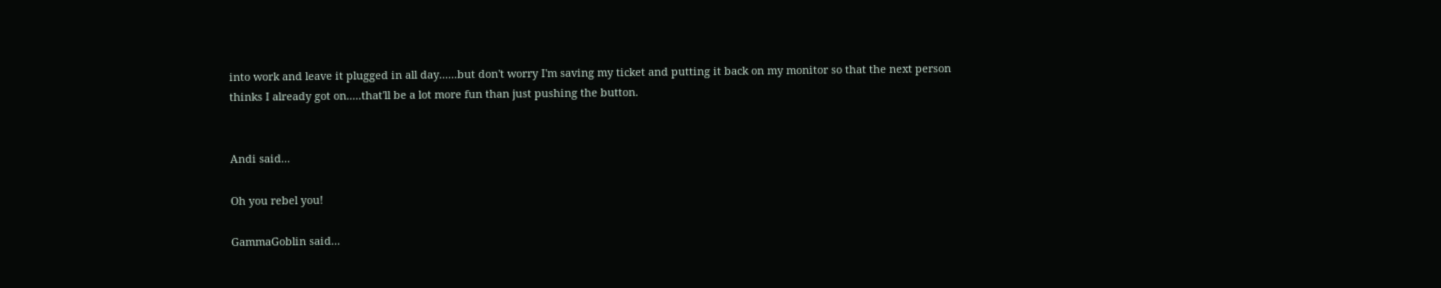into work and leave it plugged in all day......but don't worry I'm saving my ticket and putting it back on my monitor so that the next person thinks I already got on.....that'll be a lot more fun than just pushing the button.


Andi said...

Oh you rebel you!

GammaGoblin said...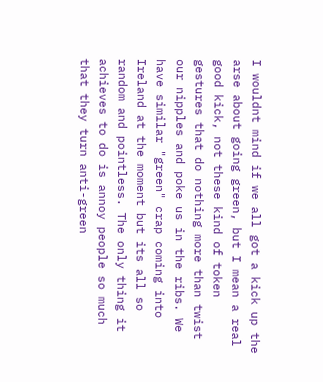I wouldnt mind if we all got a kick up the arse about going green, but I mean a real good kick, not these kind of token gestures that do nothing more than twist our nipples and poke us in the ribs. We have similar "green" crap coming into Ireland at the moment but its all so random and pointless. The only thing it achieves to do is annoy people so much that they turn anti-green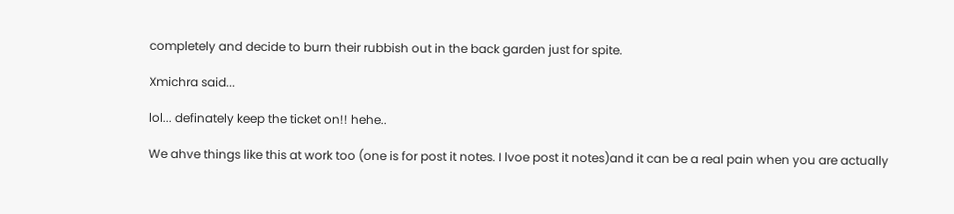completely and decide to burn their rubbish out in the back garden just for spite.

Xmichra said...

lol... definately keep the ticket on!! hehe..

We ahve things like this at work too (one is for post it notes. I lvoe post it notes)and it can be a real pain when you are actually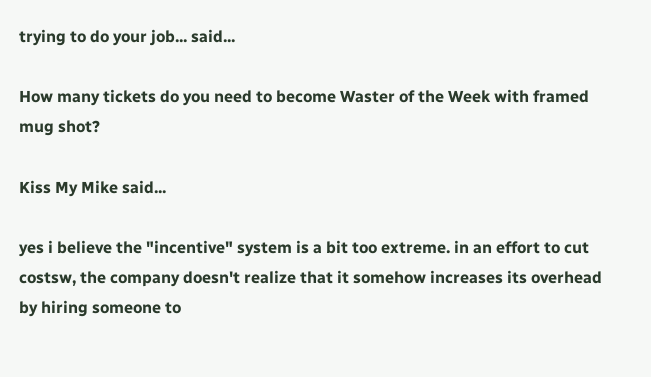trying to do your job... said...

How many tickets do you need to become Waster of the Week with framed mug shot?

Kiss My Mike said...

yes i believe the "incentive" system is a bit too extreme. in an effort to cut costsw, the company doesn't realize that it somehow increases its overhead by hiring someone to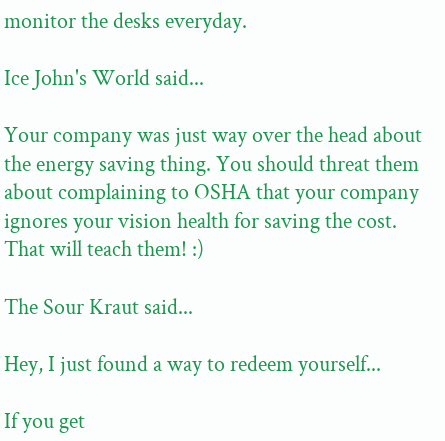monitor the desks everyday.

Ice John's World said...

Your company was just way over the head about the energy saving thing. You should threat them about complaining to OSHA that your company ignores your vision health for saving the cost. That will teach them! :)

The Sour Kraut said...

Hey, I just found a way to redeem yourself...

If you get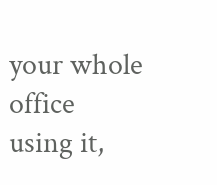your whole office using it,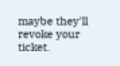maybe they'll revoke your ticket.